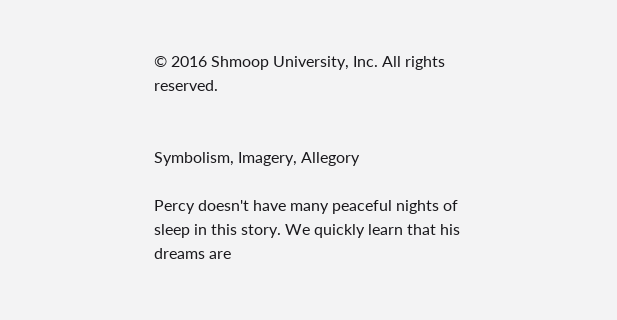© 2016 Shmoop University, Inc. All rights reserved.


Symbolism, Imagery, Allegory

Percy doesn't have many peaceful nights of sleep in this story. We quickly learn that his dreams are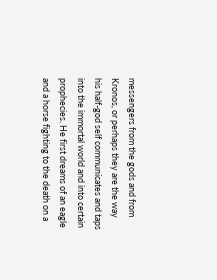messengers from the gods and from Kronos, or perhaps they are the way his half-god self communicates and taps into the immortal world and into certain prophecies. He first dreams of an eagle and a horse fighting to the death on a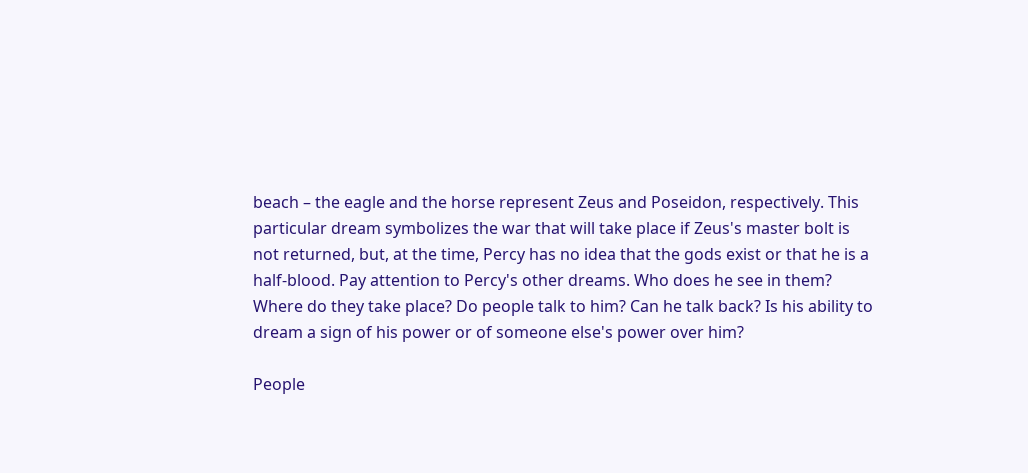beach – the eagle and the horse represent Zeus and Poseidon, respectively. This particular dream symbolizes the war that will take place if Zeus's master bolt is not returned, but, at the time, Percy has no idea that the gods exist or that he is a half-blood. Pay attention to Percy's other dreams. Who does he see in them? Where do they take place? Do people talk to him? Can he talk back? Is his ability to dream a sign of his power or of someone else's power over him?

People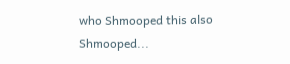who Shmooped this also Shmooped...